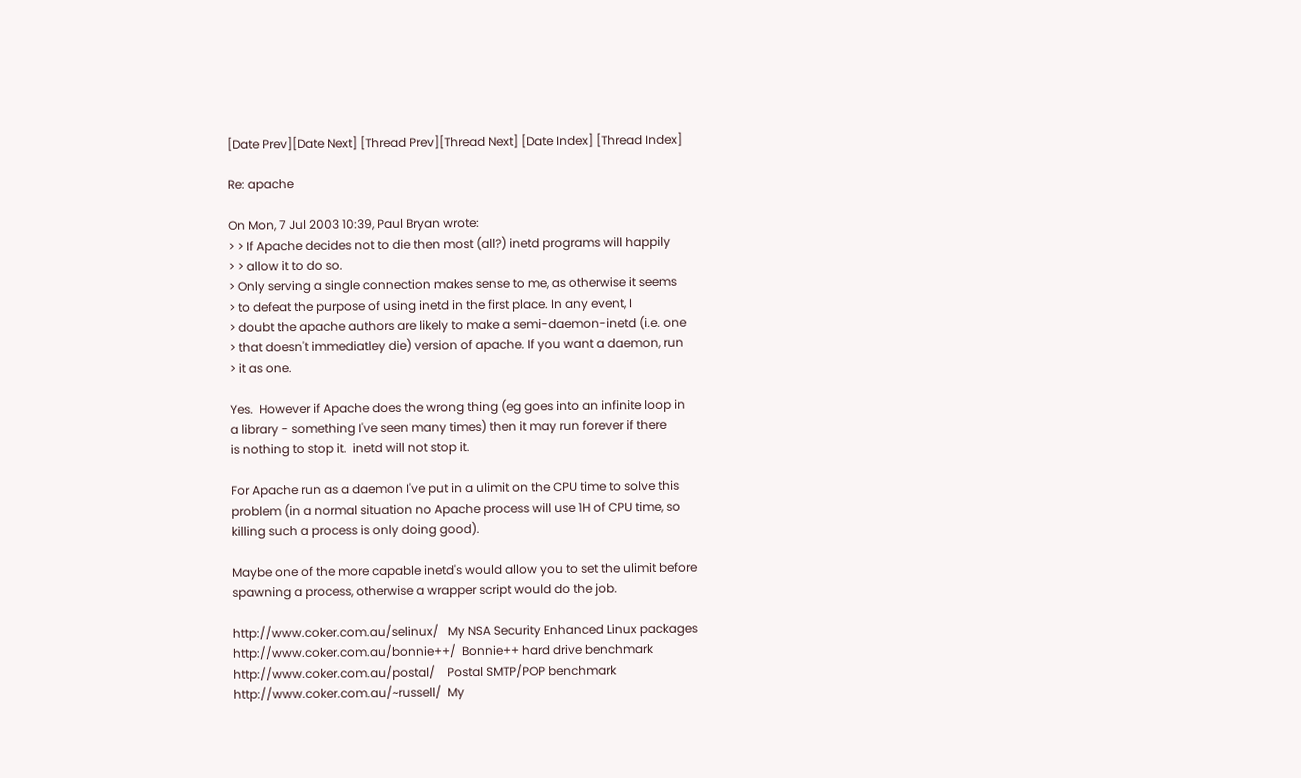[Date Prev][Date Next] [Thread Prev][Thread Next] [Date Index] [Thread Index]

Re: apache

On Mon, 7 Jul 2003 10:39, Paul Bryan wrote:
> > If Apache decides not to die then most (all?) inetd programs will happily
> > allow it to do so.
> Only serving a single connection makes sense to me, as otherwise it seems
> to defeat the purpose of using inetd in the first place. In any event, I
> doubt the apache authors are likely to make a semi-daemon-inetd (i.e. one
> that doesn't immediatley die) version of apache. If you want a daemon, run
> it as one.

Yes.  However if Apache does the wrong thing (eg goes into an infinite loop in
a library - something I've seen many times) then it may run forever if there
is nothing to stop it.  inetd will not stop it.

For Apache run as a daemon I've put in a ulimit on the CPU time to solve this
problem (in a normal situation no Apache process will use 1H of CPU time, so
killing such a process is only doing good).

Maybe one of the more capable inetd's would allow you to set the ulimit before
spawning a process, otherwise a wrapper script would do the job.

http://www.coker.com.au/selinux/   My NSA Security Enhanced Linux packages
http://www.coker.com.au/bonnie++/  Bonnie++ hard drive benchmark
http://www.coker.com.au/postal/    Postal SMTP/POP benchmark
http://www.coker.com.au/~russell/  My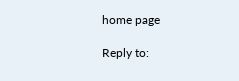home page

Reply to: